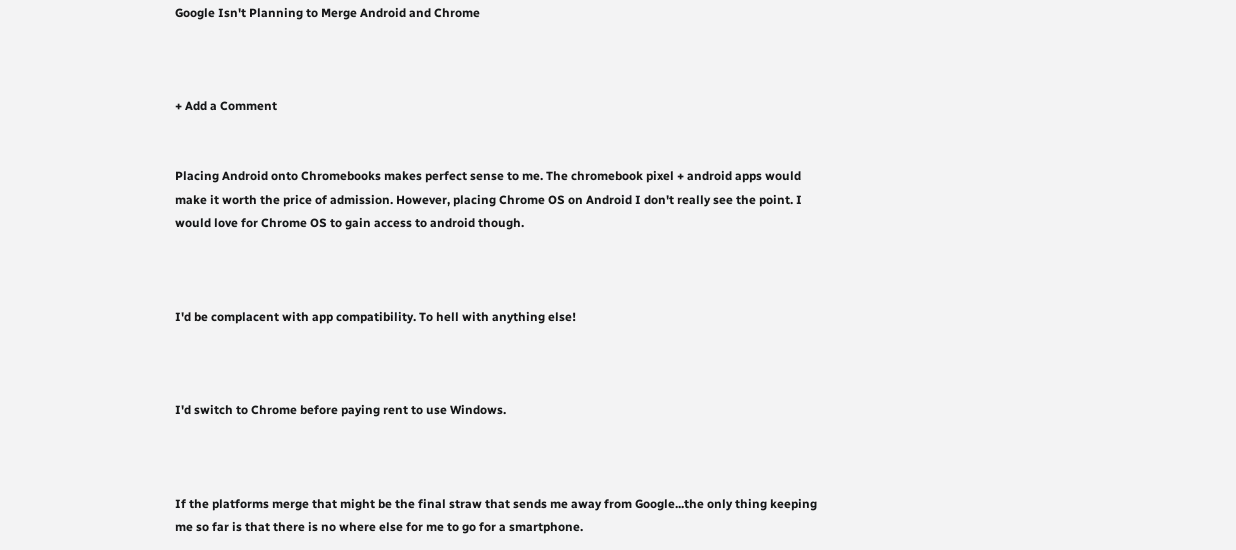Google Isn't Planning to Merge Android and Chrome



+ Add a Comment


Placing Android onto Chromebooks makes perfect sense to me. The chromebook pixel + android apps would make it worth the price of admission. However, placing Chrome OS on Android I don't really see the point. I would love for Chrome OS to gain access to android though.



I'd be complacent with app compatibility. To hell with anything else!



I'd switch to Chrome before paying rent to use Windows.



If the platforms merge that might be the final straw that sends me away from Google...the only thing keeping me so far is that there is no where else for me to go for a smartphone.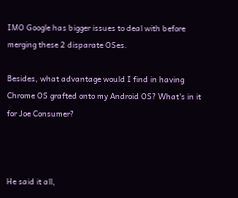IMO Google has bigger issues to deal with before merging these 2 disparate OSes.

Besides, what advantage would I find in having Chrome OS grafted onto my Android OS? What's in it for Joe Consumer?



He said it all,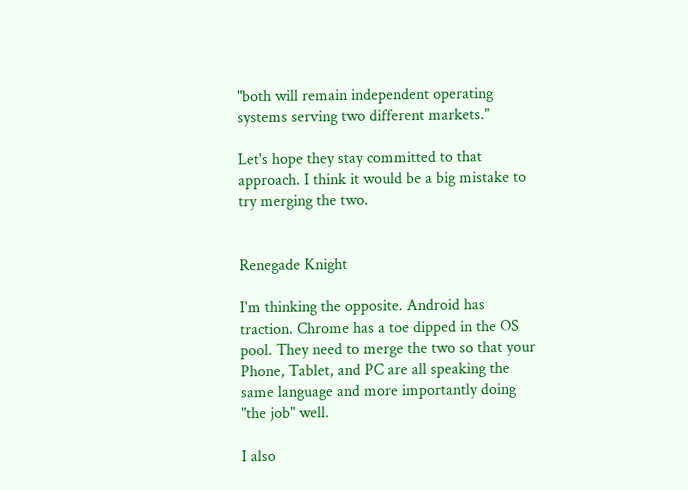"both will remain independent operating systems serving two different markets."

Let's hope they stay committed to that approach. I think it would be a big mistake to try merging the two.


Renegade Knight

I'm thinking the opposite. Android has traction. Chrome has a toe dipped in the OS pool. They need to merge the two so that your Phone, Tablet, and PC are all speaking the same language and more importantly doing "the job" well.

I also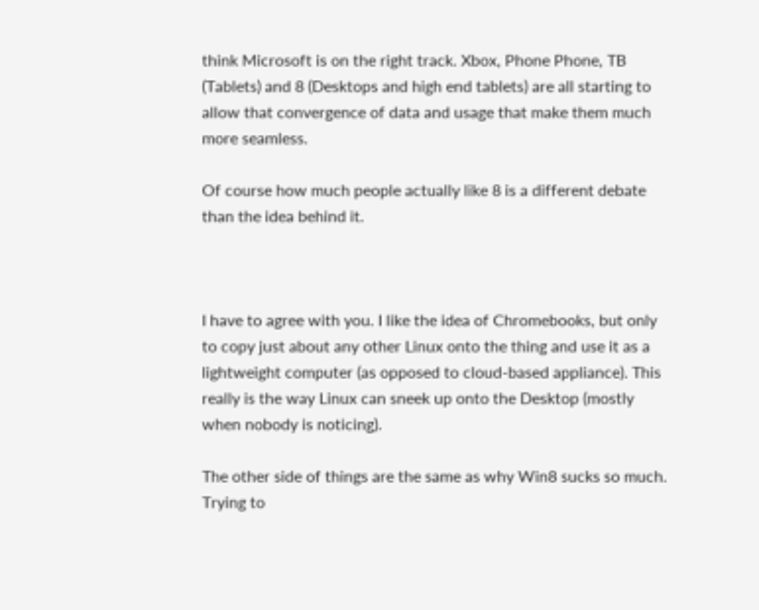think Microsoft is on the right track. Xbox, Phone Phone, TB (Tablets) and 8 (Desktops and high end tablets) are all starting to allow that convergence of data and usage that make them much more seamless.

Of course how much people actually like 8 is a different debate than the idea behind it.



I have to agree with you. I like the idea of Chromebooks, but only to copy just about any other Linux onto the thing and use it as a lightweight computer (as opposed to cloud-based appliance). This really is the way Linux can sneek up onto the Desktop (mostly when nobody is noticing).

The other side of things are the same as why Win8 sucks so much. Trying to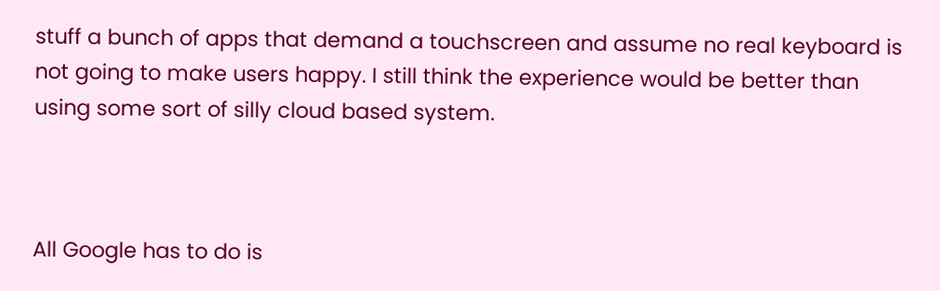stuff a bunch of apps that demand a touchscreen and assume no real keyboard is not going to make users happy. I still think the experience would be better than using some sort of silly cloud based system.



All Google has to do is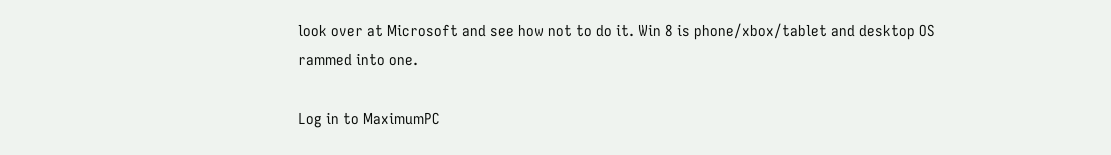look over at Microsoft and see how not to do it. Win 8 is phone/xbox/tablet and desktop OS rammed into one.

Log in to MaximumPC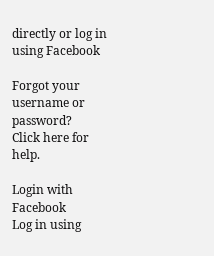directly or log in using Facebook

Forgot your username or password?
Click here for help.

Login with Facebook
Log in using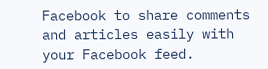Facebook to share comments and articles easily with your Facebook feed.